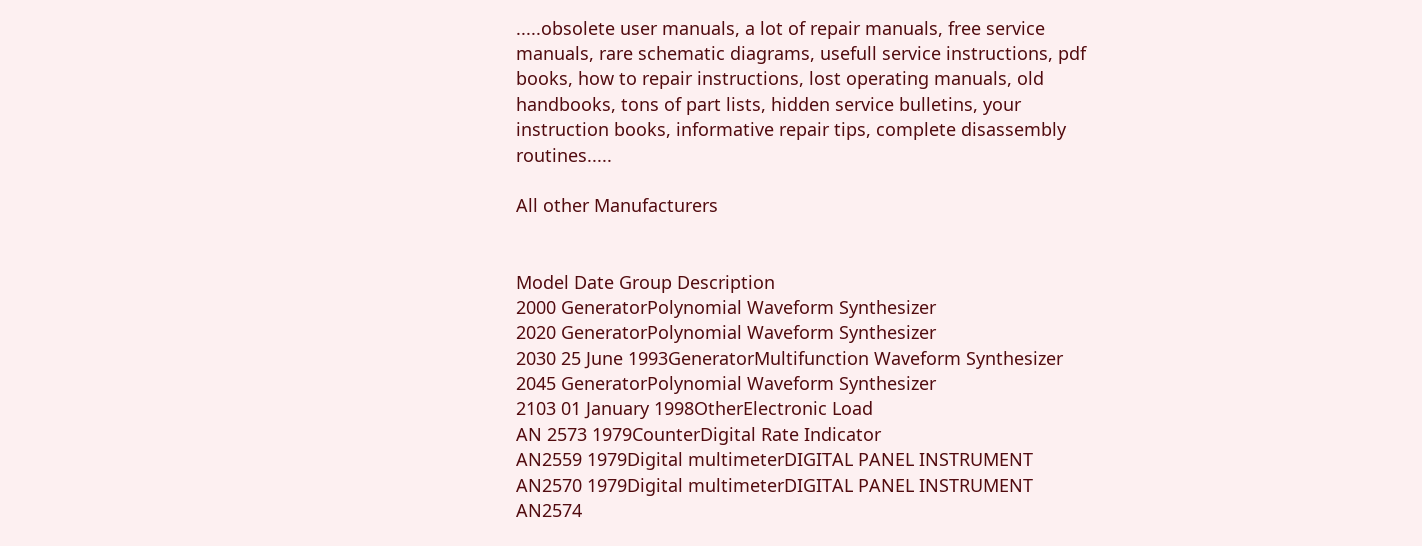.....obsolete user manuals, a lot of repair manuals, free service manuals, rare schematic diagrams, usefull service instructions, pdf books, how to repair instructions, lost operating manuals, old handbooks, tons of part lists, hidden service bulletins, your instruction books, informative repair tips, complete disassembly routines.....

All other Manufacturers


Model Date Group Description
2000 GeneratorPolynomial Waveform Synthesizer
2020 GeneratorPolynomial Waveform Synthesizer
2030 25 June 1993GeneratorMultifunction Waveform Synthesizer
2045 GeneratorPolynomial Waveform Synthesizer
2103 01 January 1998OtherElectronic Load
AN 2573 1979CounterDigital Rate Indicator
AN2559 1979Digital multimeterDIGITAL PANEL INSTRUMENT
AN2570 1979Digital multimeterDIGITAL PANEL INSTRUMENT
AN2574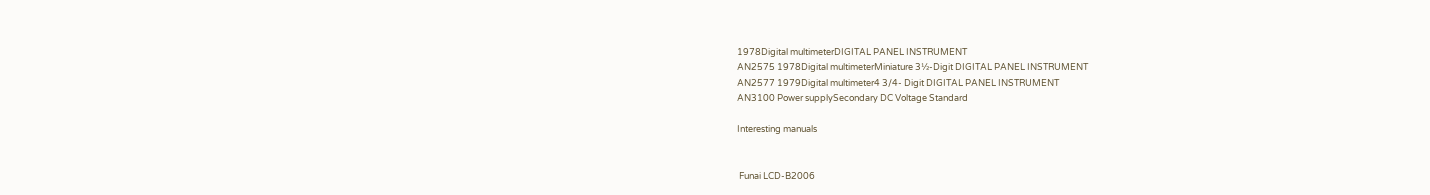1978Digital multimeterDIGITAL PANEL INSTRUMENT
AN2575 1978Digital multimeterMiniature 3½-Digit DIGITAL PANEL INSTRUMENT
AN2577 1979Digital multimeter4 3/4- Digit DIGITAL PANEL INSTRUMENT
AN3100 Power supplySecondary DC Voltage Standard

Interesting manuals


 Funai LCD-B2006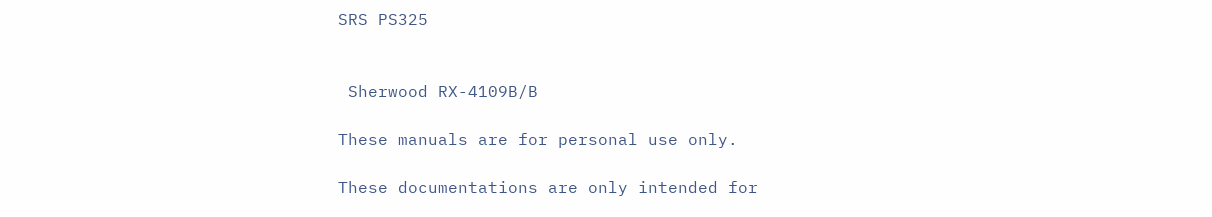SRS PS325


 Sherwood RX-4109B/B

These manuals are for personal use only.

These documentations are only intended for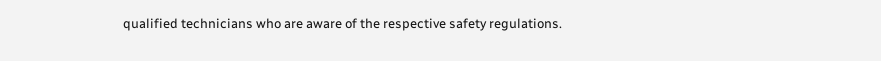qualified technicians who are aware of the respective safety regulations.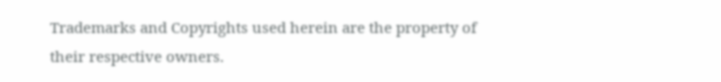Trademarks and Copyrights used herein are the property of their respective owners.